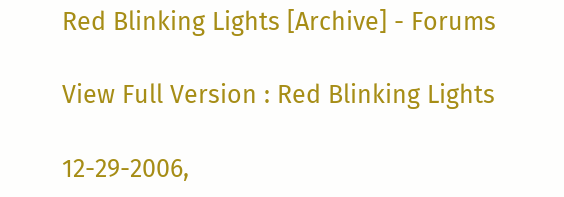Red Blinking Lights [Archive] - Forums

View Full Version : Red Blinking Lights

12-29-2006,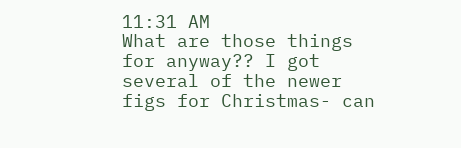11:31 AM
What are those things for anyway?? I got several of the newer figs for Christmas- can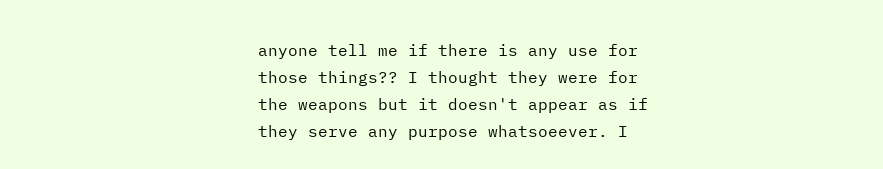anyone tell me if there is any use for those things?? I thought they were for the weapons but it doesn't appear as if they serve any purpose whatsoeever. I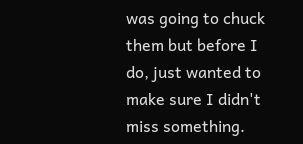was going to chuck them but before I do, just wanted to make sure I didn't miss something.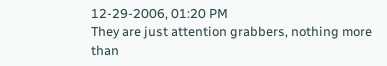12-29-2006, 01:20 PM
They are just attention grabbers, nothing more than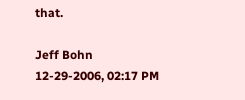that.

Jeff Bohn
12-29-2006, 02:17 PM